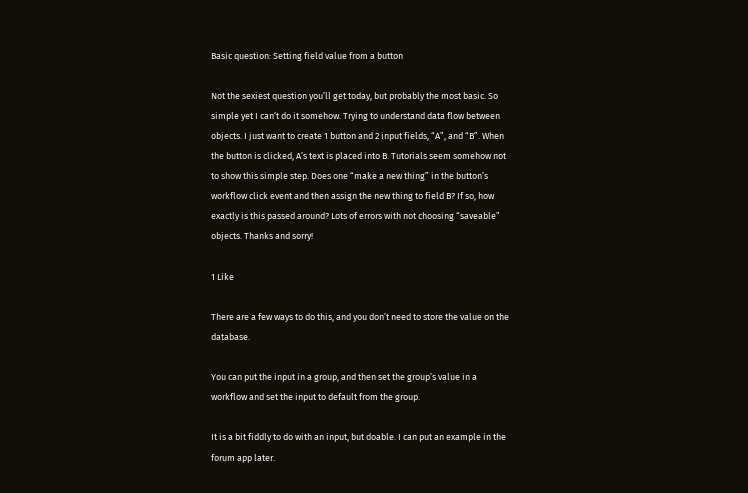Basic question: Setting field value from a button

Not the sexiest question you’ll get today, but probably the most basic. So simple yet I can’t do it somehow. Trying to understand data flow between objects. I just want to create 1 button and 2 input fields, “A”, and “B”. When the button is clicked, A’s text is placed into B. Tutorials seem somehow not to show this simple step. Does one “make a new thing” in the button’s workflow click event and then assign the new thing to field B? If so, how exactly is this passed around? Lots of errors with not choosing “saveable” objects. Thanks and sorry!

1 Like

There are a few ways to do this, and you don’t need to store the value on the database.

You can put the input in a group, and then set the group’s value in a workflow and set the input to default from the group.

It is a bit fiddly to do with an input, but doable. I can put an example in the forum app later.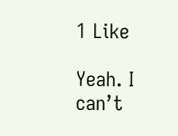1 Like

Yeah. I can’t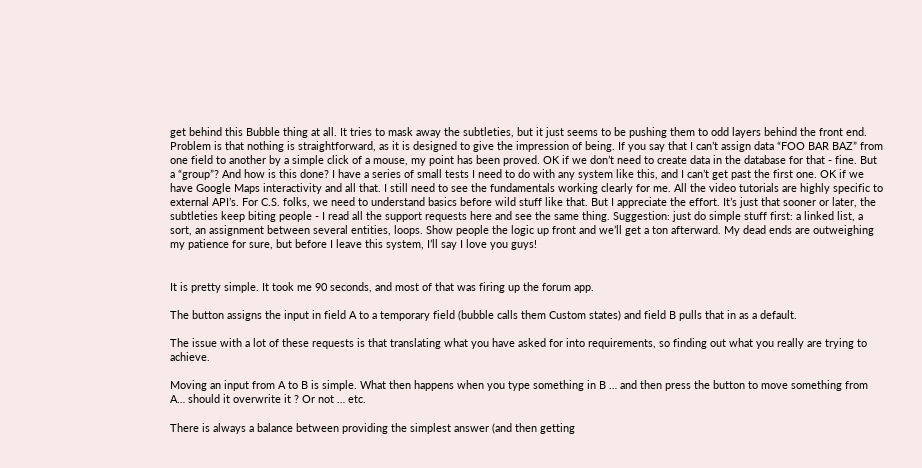get behind this Bubble thing at all. It tries to mask away the subtleties, but it just seems to be pushing them to odd layers behind the front end. Problem is that nothing is straightforward, as it is designed to give the impression of being. If you say that I can’t assign data “FOO BAR BAZ” from one field to another by a simple click of a mouse, my point has been proved. OK if we don’t need to create data in the database for that - fine. But a “group”? And how is this done? I have a series of small tests I need to do with any system like this, and I can’t get past the first one. OK if we have Google Maps interactivity and all that. I still need to see the fundamentals working clearly for me. All the video tutorials are highly specific to external API’s. For C.S. folks, we need to understand basics before wild stuff like that. But I appreciate the effort. It’s just that sooner or later, the subtleties keep biting people - I read all the support requests here and see the same thing. Suggestion: just do simple stuff first: a linked list, a sort, an assignment between several entities, loops. Show people the logic up front and we’ll get a ton afterward. My dead ends are outweighing my patience for sure, but before I leave this system, I’ll say I love you guys!


It is pretty simple. It took me 90 seconds, and most of that was firing up the forum app.

The button assigns the input in field A to a temporary field (bubble calls them Custom states) and field B pulls that in as a default.

The issue with a lot of these requests is that translating what you have asked for into requirements, so finding out what you really are trying to achieve.

Moving an input from A to B is simple. What then happens when you type something in B … and then press the button to move something from A… should it overwrite it ? Or not … etc.

There is always a balance between providing the simplest answer (and then getting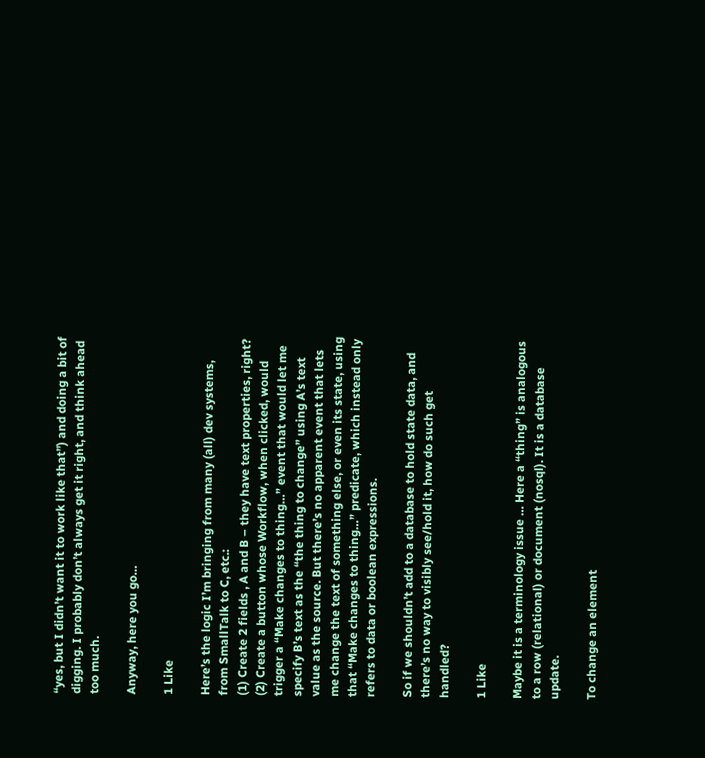“yes, but I didn’t want it to work like that”) and doing a bit of digging. I probably don’t always get it right, and think ahead too much.

Anyway, here you go…

1 Like

Here’s the logic I’m bringing from many (all) dev systems, from SmallTalk to C, etc.:
(1) Create 2 fields , A and B – they have text properties, right?
(2) Create a button whose Workflow, when clicked, would trigger a “Make changes to thing…” event that would let me specify B’s text as the “the thing to change” using A’s text value as the source. But there’s no apparent event that lets me change the text of something else, or even its state, using that “Make changes to thing…” predicate, which instead only refers to data or boolean expressions.

So if we shouldn’t add to a database to hold state data, and there’s no way to visibly see/hold it, how do such get handled?

1 Like

Maybe it is a terminology issue … Here a “thing” is analogous to a row (relational) or document (nosql). It is a database update.

To change an element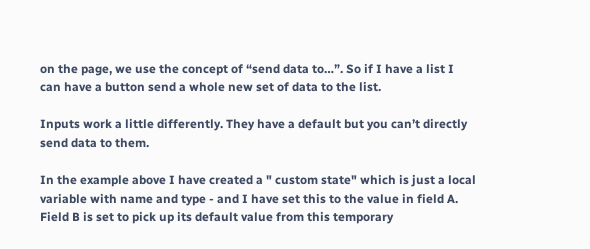on the page, we use the concept of “send data to…”. So if I have a list I can have a button send a whole new set of data to the list.

Inputs work a little differently. They have a default but you can’t directly send data to them.

In the example above I have created a " custom state" which is just a local variable with name and type - and I have set this to the value in field A. Field B is set to pick up its default value from this temporary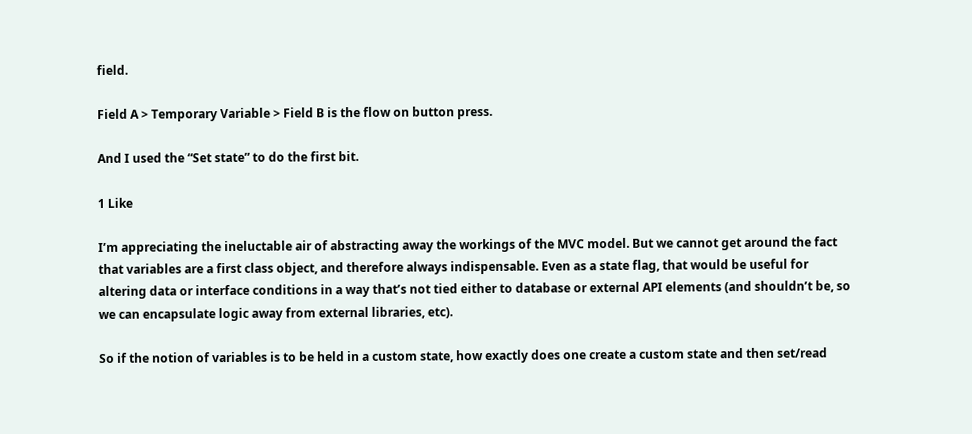field.

Field A > Temporary Variable > Field B is the flow on button press.

And I used the “Set state” to do the first bit.

1 Like

I’m appreciating the ineluctable air of abstracting away the workings of the MVC model. But we cannot get around the fact that variables are a first class object, and therefore always indispensable. Even as a state flag, that would be useful for altering data or interface conditions in a way that’s not tied either to database or external API elements (and shouldn’t be, so we can encapsulate logic away from external libraries, etc).

So if the notion of variables is to be held in a custom state, how exactly does one create a custom state and then set/read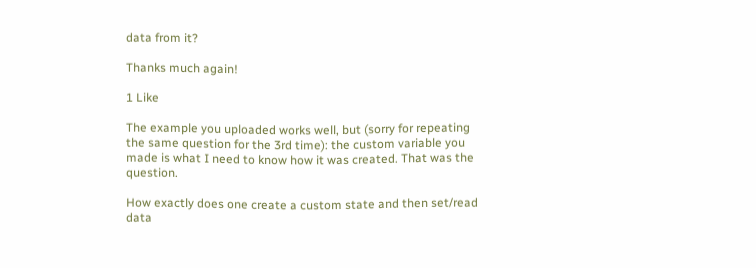data from it?

Thanks much again!

1 Like

The example you uploaded works well, but (sorry for repeating the same question for the 3rd time): the custom variable you made is what I need to know how it was created. That was the question.

How exactly does one create a custom state and then set/read data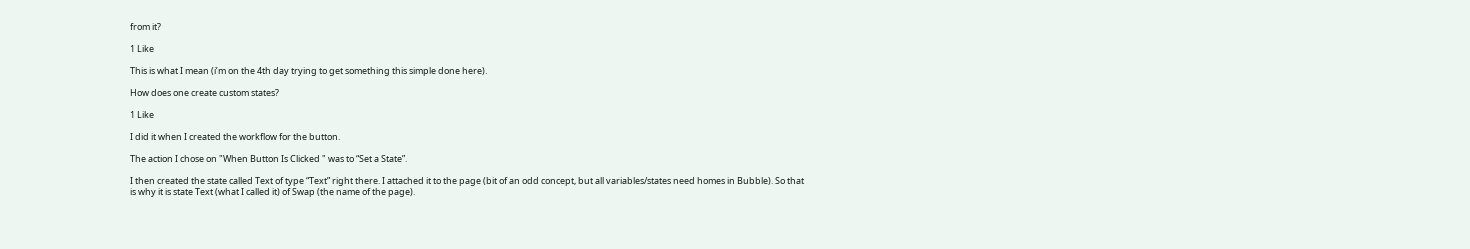from it?

1 Like

This is what I mean (i’m on the 4th day trying to get something this simple done here).

How does one create custom states?

1 Like

I did it when I created the workflow for the button.

The action I chose on "When Button Is Clicked " was to “Set a State”.

I then created the state called Text of type “Text” right there. I attached it to the page (bit of an odd concept, but all variables/states need homes in Bubble). So that is why it is state Text (what I called it) of Swap (the name of the page).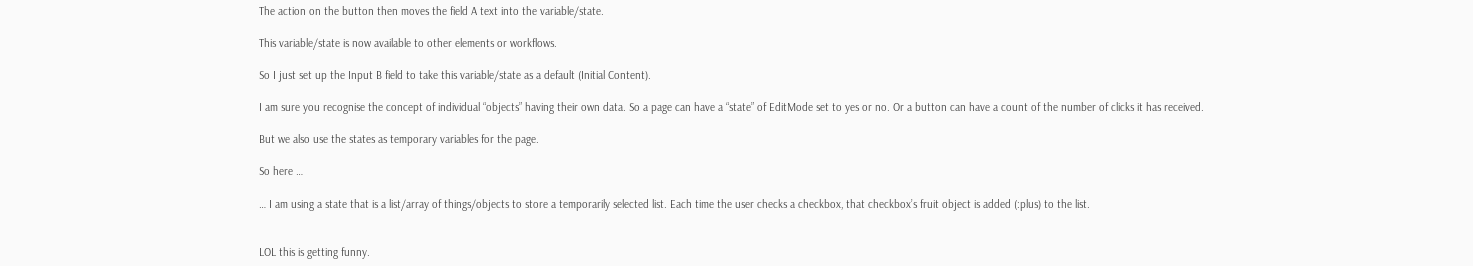The action on the button then moves the field A text into the variable/state.

This variable/state is now available to other elements or workflows.

So I just set up the Input B field to take this variable/state as a default (Initial Content).

I am sure you recognise the concept of individual “objects” having their own data. So a page can have a “state” of EditMode set to yes or no. Or a button can have a count of the number of clicks it has received.

But we also use the states as temporary variables for the page.

So here …

… I am using a state that is a list/array of things/objects to store a temporarily selected list. Each time the user checks a checkbox, that checkbox’s fruit object is added (:plus) to the list.


LOL this is getting funny.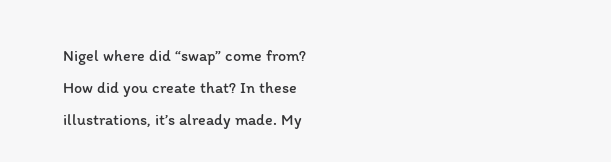Nigel where did “swap” come from? How did you create that? In these illustrations, it’s already made. My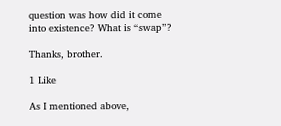question was how did it come into existence? What is “swap”?

Thanks, brother.

1 Like

As I mentioned above,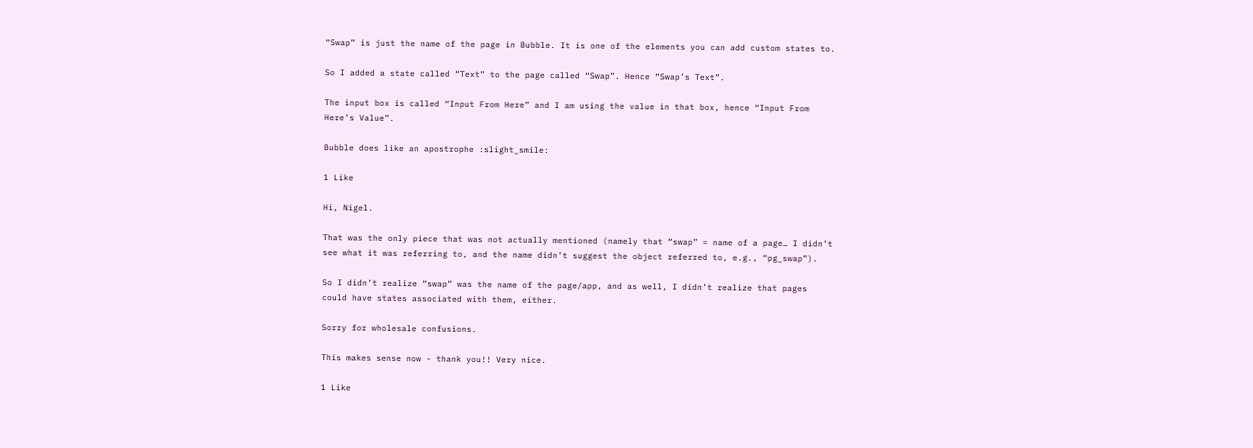“Swap” is just the name of the page in Bubble. It is one of the elements you can add custom states to.

So I added a state called “Text” to the page called “Swap”. Hence “Swap’s Text”.

The input box is called “Input From Here” and I am using the value in that box, hence “Input From Here’s Value”.

Bubble does like an apostrophe :slight_smile:

1 Like

Hi, Nigel.

That was the only piece that was not actually mentioned (namely that “swap” = name of a page… I didn’t see what it was referring to, and the name didn’t suggest the object referred to, e.g., “pg_swap”).

So I didn’t realize “swap” was the name of the page/app, and as well, I didn’t realize that pages could have states associated with them, either.

Sorry for wholesale confusions.

This makes sense now - thank you!! Very nice.

1 Like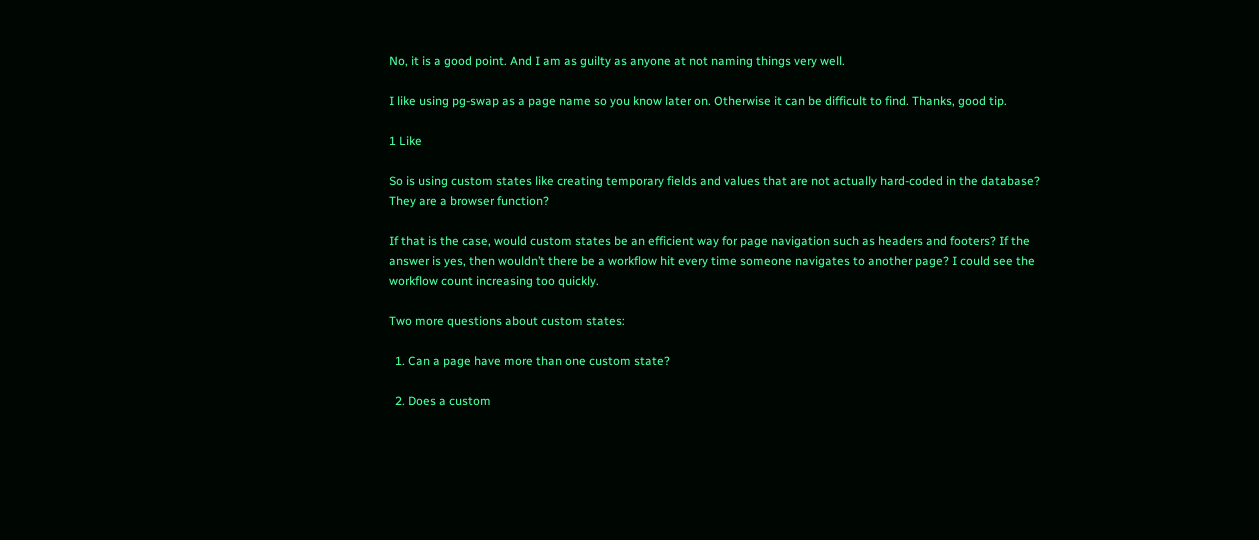No, it is a good point. And I am as guilty as anyone at not naming things very well.

I like using pg-swap as a page name so you know later on. Otherwise it can be difficult to find. Thanks, good tip.

1 Like

So is using custom states like creating temporary fields and values that are not actually hard-coded in the database? They are a browser function?

If that is the case, would custom states be an efficient way for page navigation such as headers and footers? If the answer is yes, then wouldn’t there be a workflow hit every time someone navigates to another page? I could see the workflow count increasing too quickly.

Two more questions about custom states:

  1. Can a page have more than one custom state?

  2. Does a custom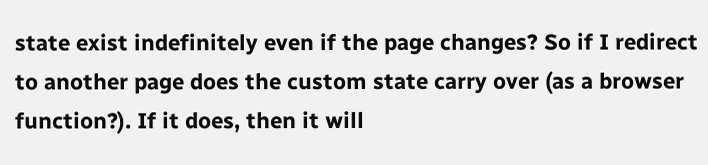state exist indefinitely even if the page changes? So if I redirect to another page does the custom state carry over (as a browser function?). If it does, then it will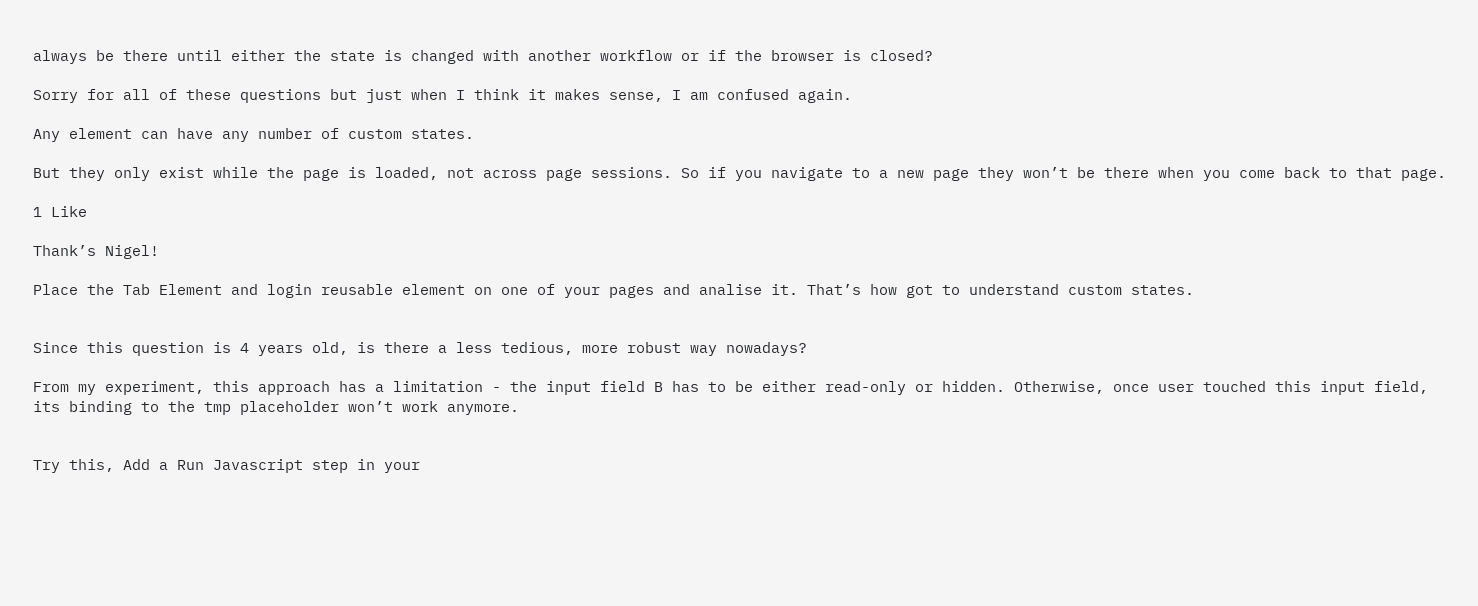always be there until either the state is changed with another workflow or if the browser is closed?

Sorry for all of these questions but just when I think it makes sense, I am confused again.

Any element can have any number of custom states.

But they only exist while the page is loaded, not across page sessions. So if you navigate to a new page they won’t be there when you come back to that page.

1 Like

Thank’s Nigel!

Place the Tab Element and login reusable element on one of your pages and analise it. That’s how got to understand custom states.


Since this question is 4 years old, is there a less tedious, more robust way nowadays?

From my experiment, this approach has a limitation - the input field B has to be either read-only or hidden. Otherwise, once user touched this input field, its binding to the tmp placeholder won’t work anymore.


Try this, Add a Run Javascript step in your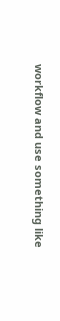workflow and use something like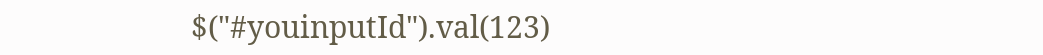$("#youinputId").val(123)